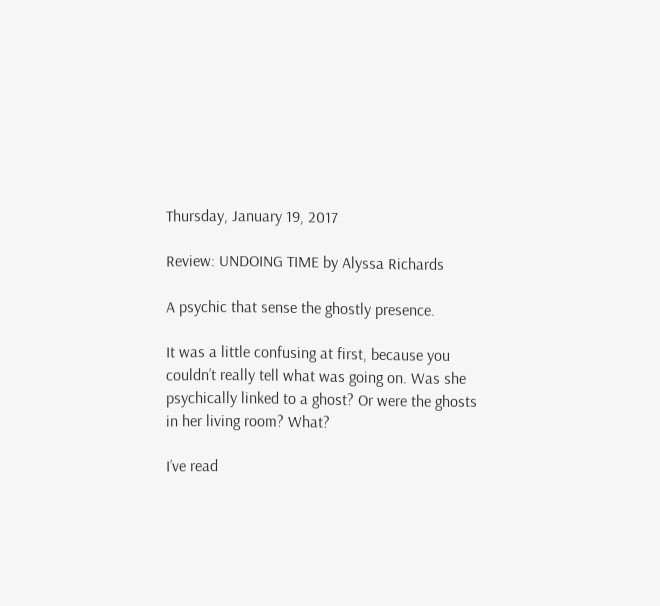Thursday, January 19, 2017

Review: UNDOING TIME by Alyssa Richards

A psychic that sense the ghostly presence.

It was a little confusing at first, because you couldn’t really tell what was going on. Was she psychically linked to a ghost? Or were the ghosts in her living room? What?

I’ve read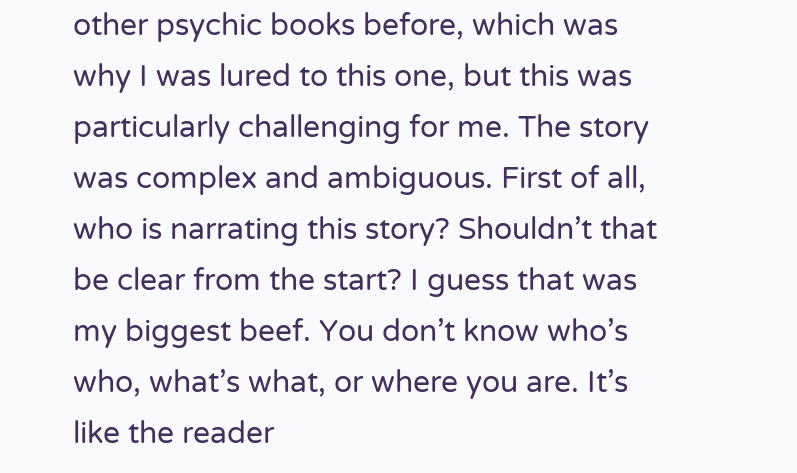other psychic books before, which was why I was lured to this one, but this was particularly challenging for me. The story was complex and ambiguous. First of all, who is narrating this story? Shouldn’t that be clear from the start? I guess that was my biggest beef. You don’t know who’s who, what’s what, or where you are. It’s like the reader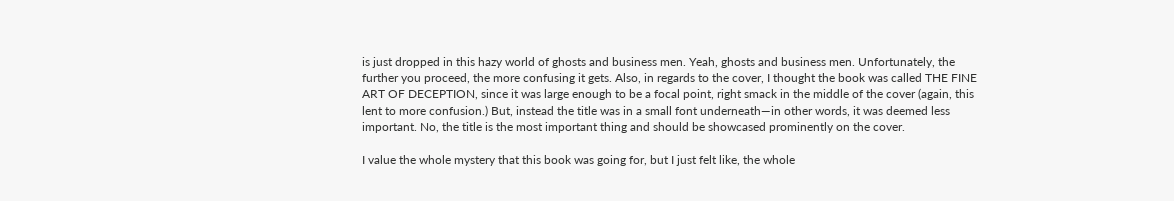is just dropped in this hazy world of ghosts and business men. Yeah, ghosts and business men. Unfortunately, the further you proceed, the more confusing it gets. Also, in regards to the cover, I thought the book was called THE FINE ART OF DECEPTION, since it was large enough to be a focal point, right smack in the middle of the cover (again, this lent to more confusion.) But, instead the title was in a small font underneath—in other words, it was deemed less important. No, the title is the most important thing and should be showcased prominently on the cover.

I value the whole mystery that this book was going for, but I just felt like, the whole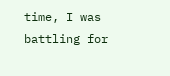time, I was battling for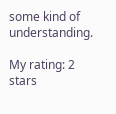some kind of understanding.

My rating: 2 stars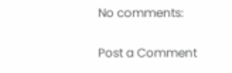No comments:

Post a Comment